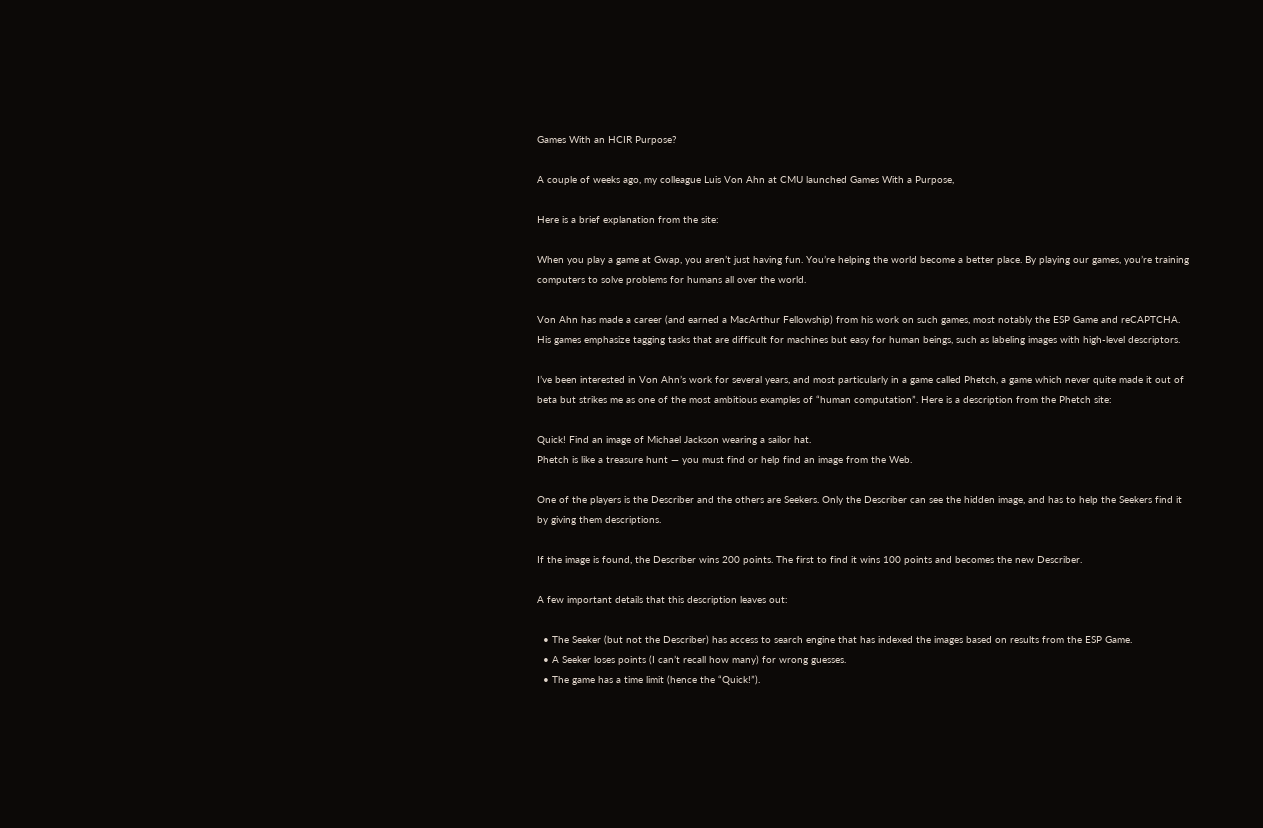Games With an HCIR Purpose?

A couple of weeks ago, my colleague Luis Von Ahn at CMU launched Games With a Purpose,

Here is a brief explanation from the site:

When you play a game at Gwap, you aren’t just having fun. You’re helping the world become a better place. By playing our games, you’re training computers to solve problems for humans all over the world.

Von Ahn has made a career (and earned a MacArthur Fellowship) from his work on such games, most notably the ESP Game and reCAPTCHA. His games emphasize tagging tasks that are difficult for machines but easy for human beings, such as labeling images with high-level descriptors.

I’ve been interested in Von Ahn’s work for several years, and most particularly in a game called Phetch, a game which never quite made it out of beta but strikes me as one of the most ambitious examples of “human computation”. Here is a description from the Phetch site:

Quick! Find an image of Michael Jackson wearing a sailor hat.
Phetch is like a treasure hunt — you must find or help find an image from the Web.

One of the players is the Describer and the others are Seekers. Only the Describer can see the hidden image, and has to help the Seekers find it by giving them descriptions.

If the image is found, the Describer wins 200 points. The first to find it wins 100 points and becomes the new Describer.

A few important details that this description leaves out:

  • The Seeker (but not the Describer) has access to search engine that has indexed the images based on results from the ESP Game.
  • A Seeker loses points (I can’t recall how many) for wrong guesses.
  • The game has a time limit (hence the “Quick!”).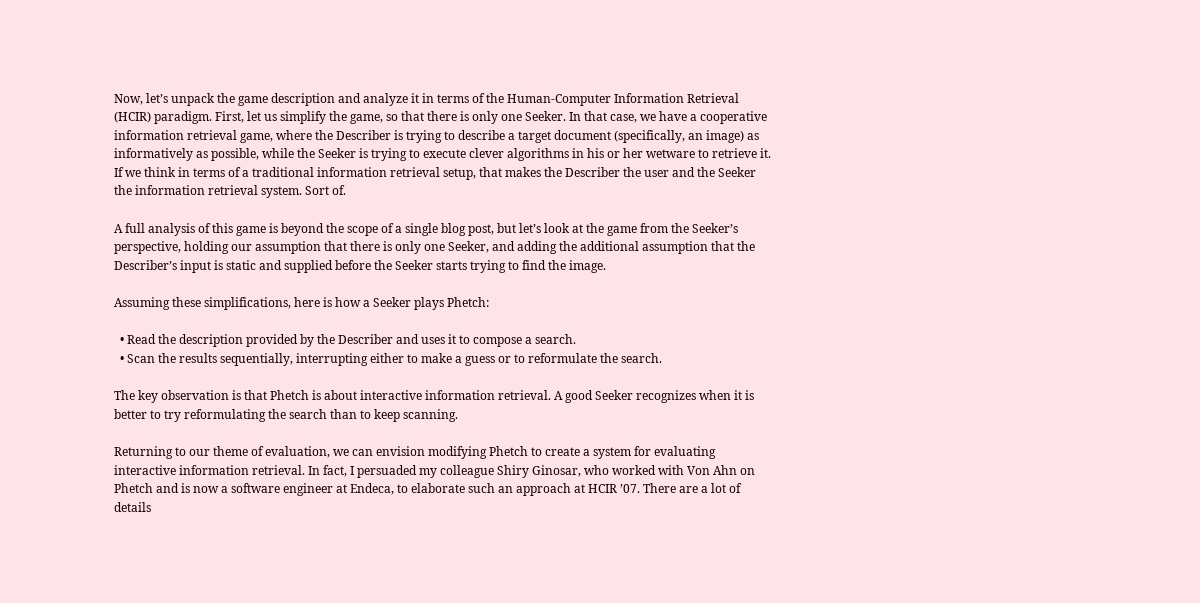Now, let’s unpack the game description and analyze it in terms of the Human-Computer Information Retrieval (HCIR) paradigm. First, let us simplify the game, so that there is only one Seeker. In that case, we have a cooperative information retrieval game, where the Describer is trying to describe a target document (specifically, an image) as informatively as possible, while the Seeker is trying to execute clever algorithms in his or her wetware to retrieve it. If we think in terms of a traditional information retrieval setup, that makes the Describer the user and the Seeker the information retrieval system. Sort of.

A full analysis of this game is beyond the scope of a single blog post, but let’s look at the game from the Seeker’s perspective, holding our assumption that there is only one Seeker, and adding the additional assumption that the Describer’s input is static and supplied before the Seeker starts trying to find the image.

Assuming these simplifications, here is how a Seeker plays Phetch:

  • Read the description provided by the Describer and uses it to compose a search.
  • Scan the results sequentially, interrupting either to make a guess or to reformulate the search.

The key observation is that Phetch is about interactive information retrieval. A good Seeker recognizes when it is better to try reformulating the search than to keep scanning.

Returning to our theme of evaluation, we can envision modifying Phetch to create a system for evaluating interactive information retrieval. In fact, I persuaded my colleague Shiry Ginosar, who worked with Von Ahn on Phetch and is now a software engineer at Endeca, to elaborate such an approach at HCIR ’07. There are a lot of details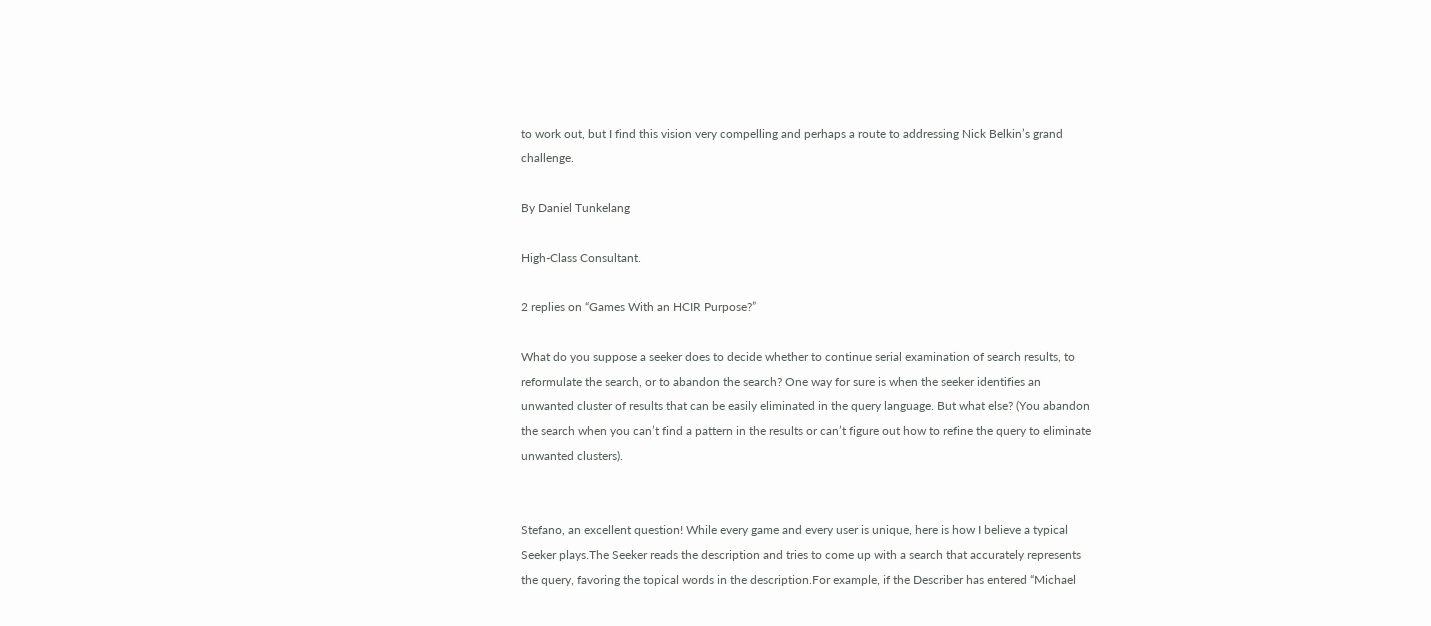to work out, but I find this vision very compelling and perhaps a route to addressing Nick Belkin’s grand challenge.

By Daniel Tunkelang

High-Class Consultant.

2 replies on “Games With an HCIR Purpose?”

What do you suppose a seeker does to decide whether to continue serial examination of search results, to reformulate the search, or to abandon the search? One way for sure is when the seeker identifies an unwanted cluster of results that can be easily eliminated in the query language. But what else? (You abandon the search when you can’t find a pattern in the results or can’t figure out how to refine the query to eliminate unwanted clusters).


Stefano, an excellent question! While every game and every user is unique, here is how I believe a typical Seeker plays.The Seeker reads the description and tries to come up with a search that accurately represents the query, favoring the topical words in the description.For example, if the Describer has entered “Michael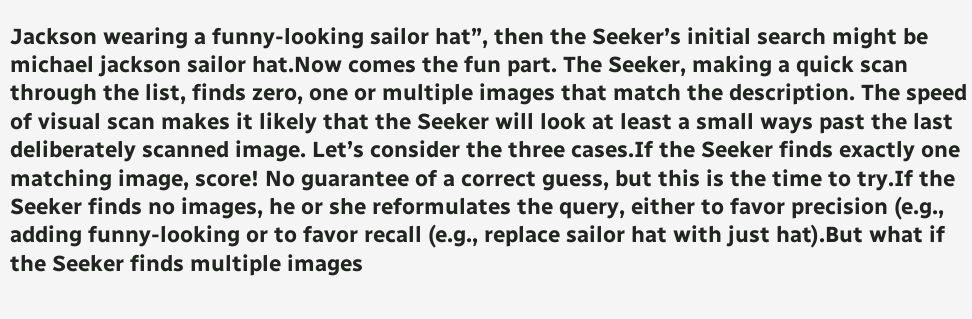Jackson wearing a funny-looking sailor hat”, then the Seeker’s initial search might be michael jackson sailor hat.Now comes the fun part. The Seeker, making a quick scan through the list, finds zero, one or multiple images that match the description. The speed of visual scan makes it likely that the Seeker will look at least a small ways past the last deliberately scanned image. Let’s consider the three cases.If the Seeker finds exactly one matching image, score! No guarantee of a correct guess, but this is the time to try.If the Seeker finds no images, he or she reformulates the query, either to favor precision (e.g., adding funny-looking or to favor recall (e.g., replace sailor hat with just hat).But what if the Seeker finds multiple images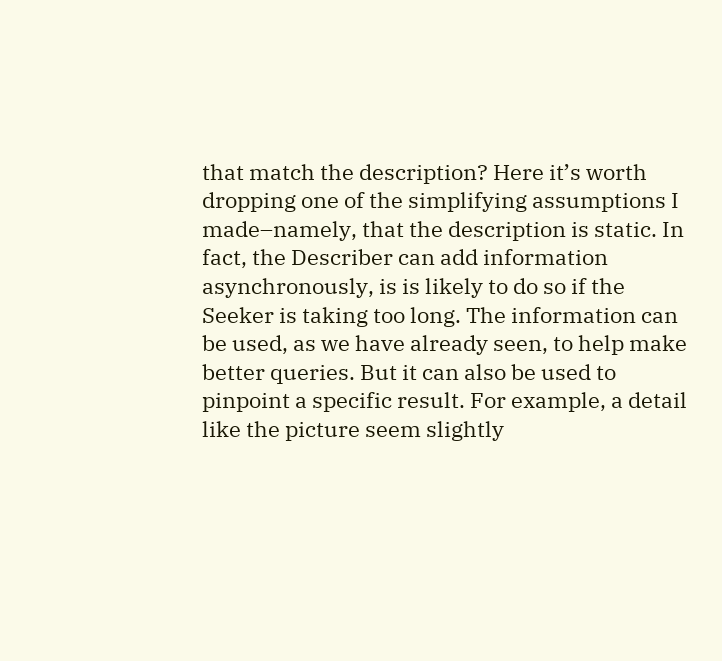that match the description? Here it’s worth dropping one of the simplifying assumptions I made–namely, that the description is static. In fact, the Describer can add information asynchronously, is is likely to do so if the Seeker is taking too long. The information can be used, as we have already seen, to help make better queries. But it can also be used to pinpoint a specific result. For example, a detail like the picture seem slightly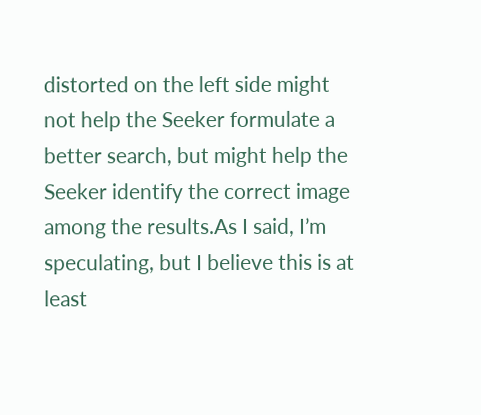distorted on the left side might not help the Seeker formulate a better search, but might help the Seeker identify the correct image among the results.As I said, I’m speculating, but I believe this is at least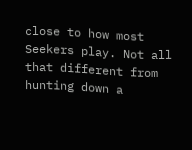close to how most Seekers play. Not all that different from hunting down a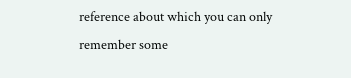reference about which you can only remember some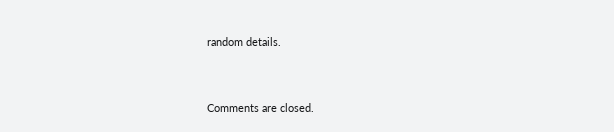random details.


Comments are closed.